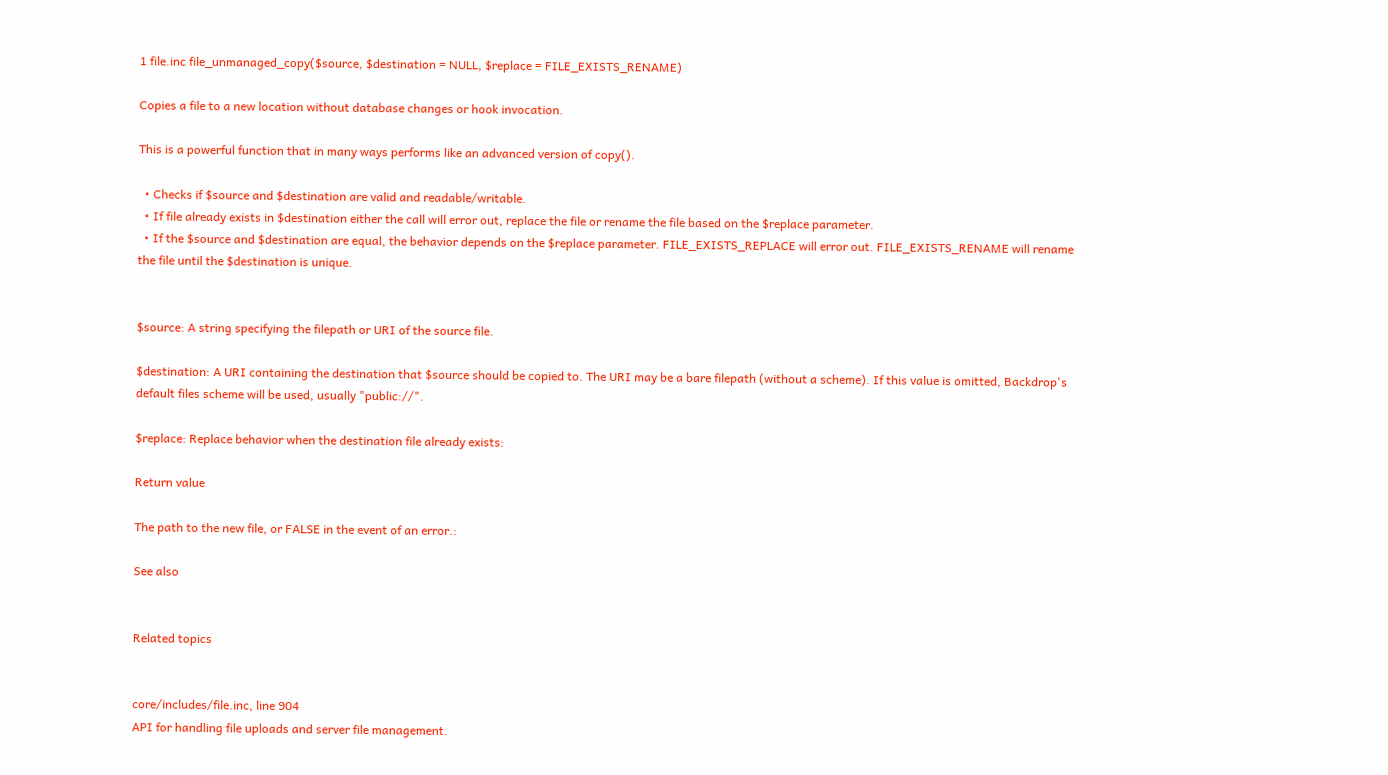1 file.inc file_unmanaged_copy($source, $destination = NULL, $replace = FILE_EXISTS_RENAME)

Copies a file to a new location without database changes or hook invocation.

This is a powerful function that in many ways performs like an advanced version of copy().

  • Checks if $source and $destination are valid and readable/writable.
  • If file already exists in $destination either the call will error out, replace the file or rename the file based on the $replace parameter.
  • If the $source and $destination are equal, the behavior depends on the $replace parameter. FILE_EXISTS_REPLACE will error out. FILE_EXISTS_RENAME will rename the file until the $destination is unique.


$source: A string specifying the filepath or URI of the source file.

$destination: A URI containing the destination that $source should be copied to. The URI may be a bare filepath (without a scheme). If this value is omitted, Backdrop's default files scheme will be used, usually "public://".

$replace: Replace behavior when the destination file already exists:

Return value

The path to the new file, or FALSE in the event of an error.:

See also


Related topics


core/includes/file.inc, line 904
API for handling file uploads and server file management.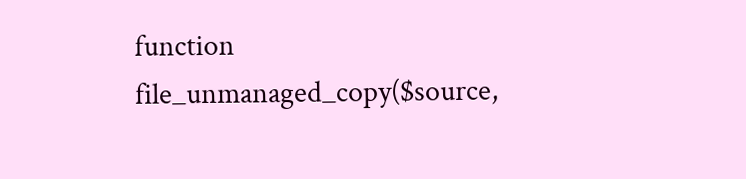function file_unmanaged_copy($source,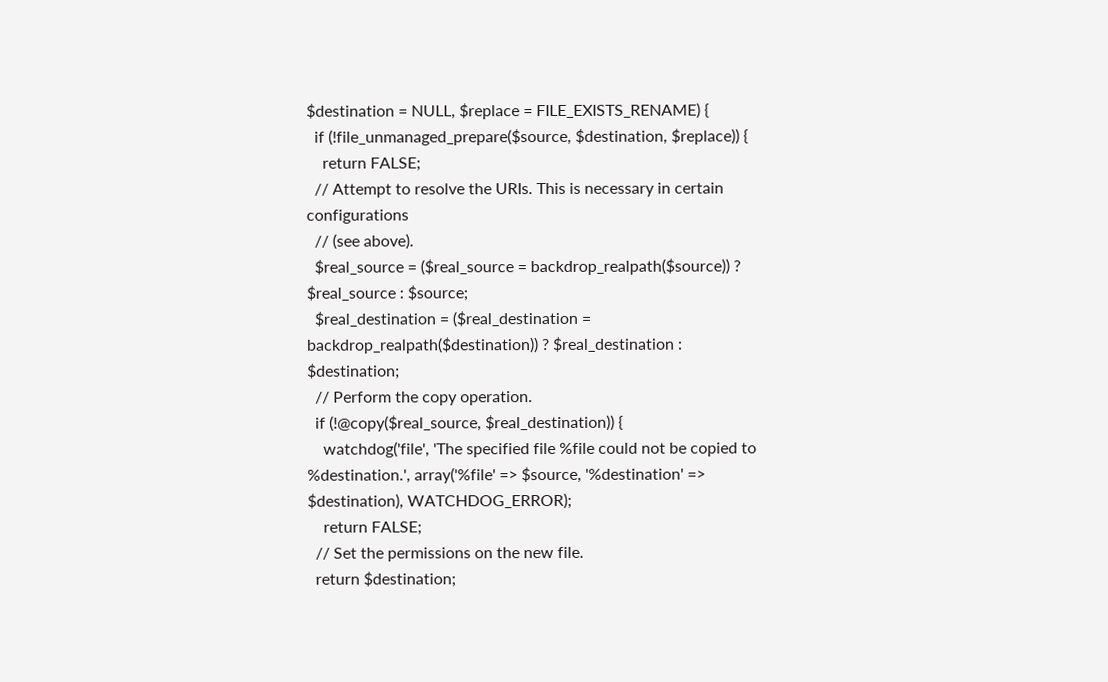$destination = NULL, $replace = FILE_EXISTS_RENAME) {
  if (!file_unmanaged_prepare($source, $destination, $replace)) {
    return FALSE;
  // Attempt to resolve the URIs. This is necessary in certain configurations
  // (see above).
  $real_source = ($real_source = backdrop_realpath($source)) ? $real_source : $source;
  $real_destination = ($real_destination = backdrop_realpath($destination)) ? $real_destination : $destination;
  // Perform the copy operation.
  if (!@copy($real_source, $real_destination)) {
    watchdog('file', 'The specified file %file could not be copied to %destination.', array('%file' => $source, '%destination' => $destination), WATCHDOG_ERROR);
    return FALSE;
  // Set the permissions on the new file.
  return $destination;